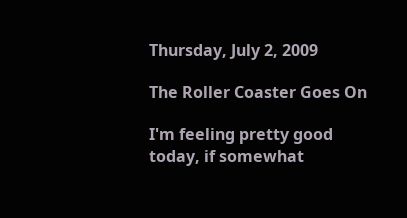Thursday, July 2, 2009

The Roller Coaster Goes On

I'm feeling pretty good today, if somewhat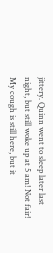jittery. Quinn went to sleep later last night, but still woke up at 5 am! Not fair! My cough is still here, but it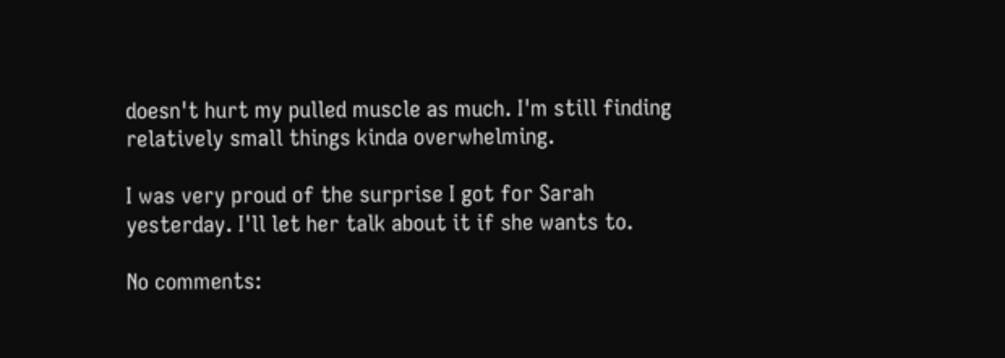doesn't hurt my pulled muscle as much. I'm still finding relatively small things kinda overwhelming.

I was very proud of the surprise I got for Sarah yesterday. I'll let her talk about it if she wants to.

No comments: